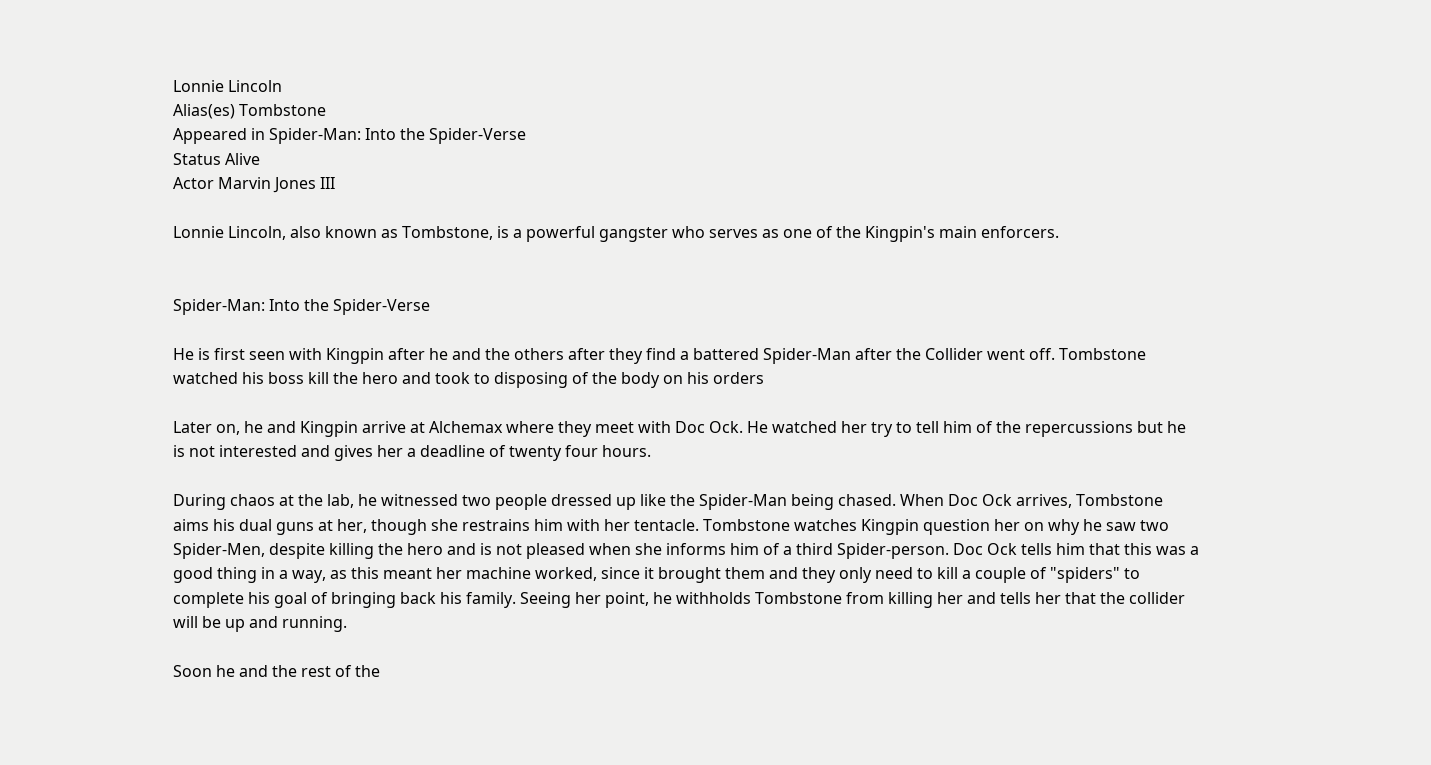Lonnie Lincoln
Alias(es) Tombstone
Appeared in Spider-Man: Into the Spider-Verse
Status Alive
Actor Marvin Jones III

Lonnie Lincoln, also known as Tombstone, is a powerful gangster who serves as one of the Kingpin's main enforcers.


Spider-Man: Into the Spider-Verse

He is first seen with Kingpin after he and the others after they find a battered Spider-Man after the Collider went off. Tombstone watched his boss kill the hero and took to disposing of the body on his orders

Later on, he and Kingpin arrive at Alchemax where they meet with Doc Ock. He watched her try to tell him of the repercussions but he is not interested and gives her a deadline of twenty four hours.

During chaos at the lab, he witnessed two people dressed up like the Spider-Man being chased. When Doc Ock arrives, Tombstone aims his dual guns at her, though she restrains him with her tentacle. Tombstone watches Kingpin question her on why he saw two Spider-Men, despite killing the hero and is not pleased when she informs him of a third Spider-person. Doc Ock tells him that this was a good thing in a way, as this meant her machine worked, since it brought them and they only need to kill a couple of "spiders" to complete his goal of bringing back his family. Seeing her point, he withholds Tombstone from killing her and tells her that the collider will be up and running.

Soon he and the rest of the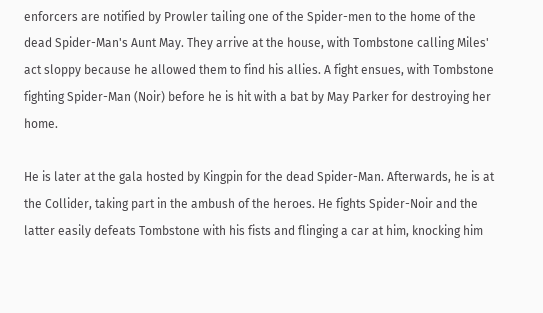enforcers are notified by Prowler tailing one of the Spider-men to the home of the dead Spider-Man's Aunt May. They arrive at the house, with Tombstone calling Miles' act sloppy because he allowed them to find his allies. A fight ensues, with Tombstone fighting Spider-Man (Noir) before he is hit with a bat by May Parker for destroying her home.

He is later at the gala hosted by Kingpin for the dead Spider-Man. Afterwards, he is at the Collider, taking part in the ambush of the heroes. He fights Spider-Noir and the latter easily defeats Tombstone with his fists and flinging a car at him, knocking him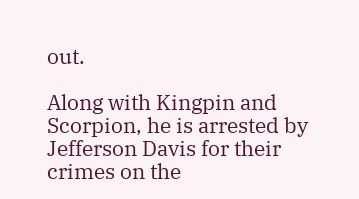out.

Along with Kingpin and Scorpion, he is arrested by Jefferson Davis for their crimes on the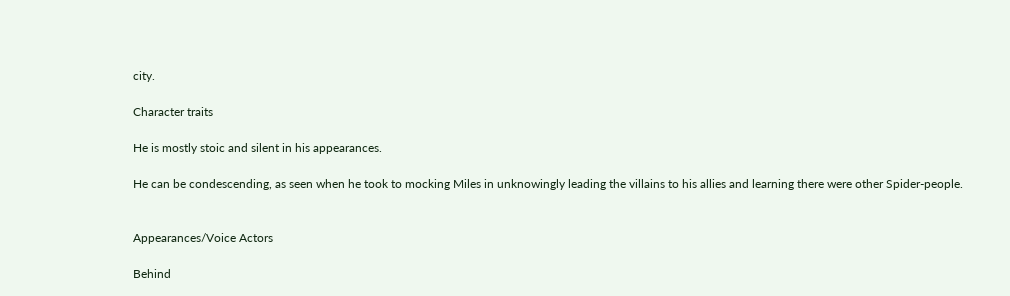city.

Character traits

He is mostly stoic and silent in his appearances.

He can be condescending, as seen when he took to mocking Miles in unknowingly leading the villains to his allies and learning there were other Spider-people.


Appearances/Voice Actors

Behind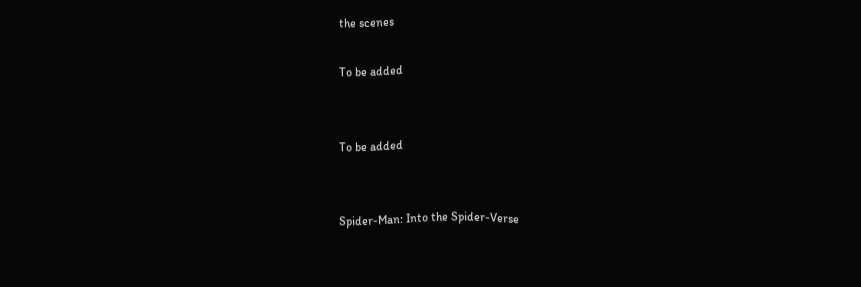the scenes

To be added


To be added


Spider-Man: Into the Spider-Verse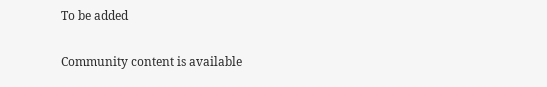To be added

Community content is available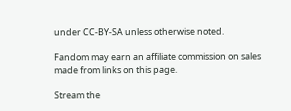under CC-BY-SA unless otherwise noted.

Fandom may earn an affiliate commission on sales made from links on this page.

Stream the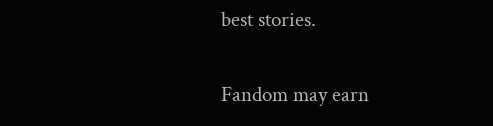best stories.

Fandom may earn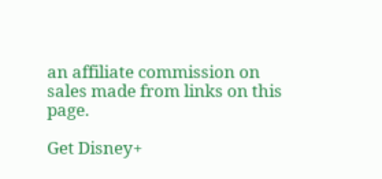an affiliate commission on sales made from links on this page.

Get Disney+